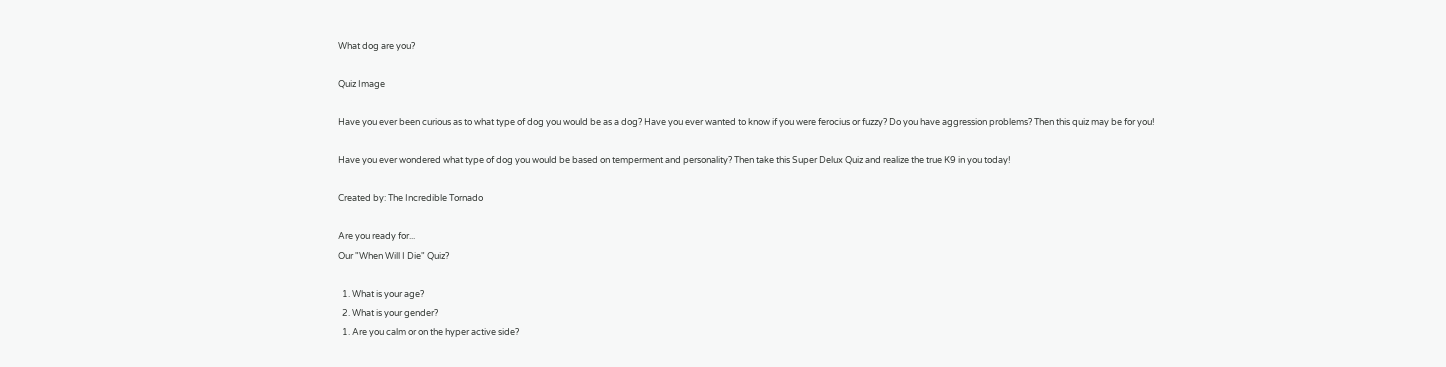What dog are you?

Quiz Image

Have you ever been curious as to what type of dog you would be as a dog? Have you ever wanted to know if you were ferocius or fuzzy? Do you have aggression problems? Then this quiz may be for you!

Have you ever wondered what type of dog you would be based on temperment and personality? Then take this Super Delux Quiz and realize the true K9 in you today!

Created by: The Incredible Tornado

Are you ready for...
Our "When Will I Die" Quiz?

  1. What is your age?
  2. What is your gender?
  1. Are you calm or on the hyper active side?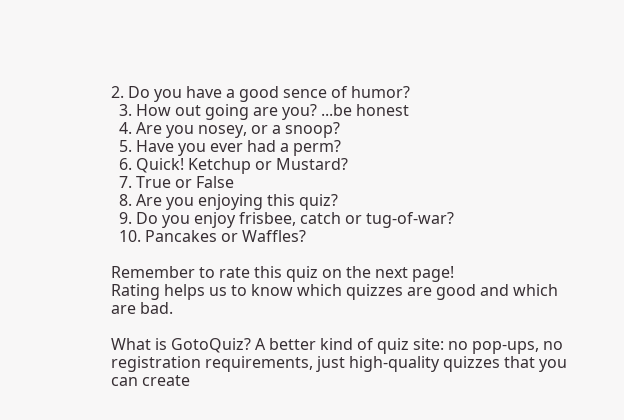2. Do you have a good sence of humor?
  3. How out going are you? ...be honest
  4. Are you nosey, or a snoop?
  5. Have you ever had a perm?
  6. Quick! Ketchup or Mustard?
  7. True or False
  8. Are you enjoying this quiz?
  9. Do you enjoy frisbee, catch or tug-of-war?
  10. Pancakes or Waffles?

Remember to rate this quiz on the next page!
Rating helps us to know which quizzes are good and which are bad.

What is GotoQuiz? A better kind of quiz site: no pop-ups, no registration requirements, just high-quality quizzes that you can create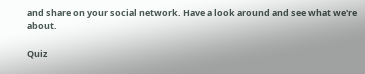and share on your social network. Have a look around and see what we're about.

Quiz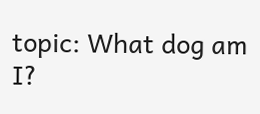topic: What dog am I?